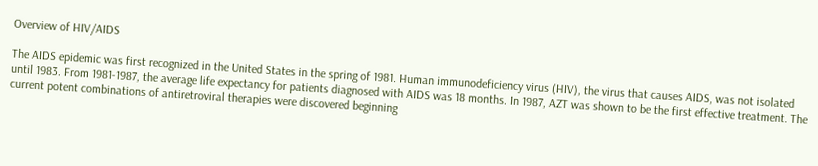Overview of HIV/AIDS

The AIDS epidemic was first recognized in the United States in the spring of 1981. Human immunodeficiency virus (HIV), the virus that causes AIDS, was not isolated until 1983. From 1981-1987, the average life expectancy for patients diagnosed with AIDS was 18 months. In 1987, AZT was shown to be the first effective treatment. The current potent combinations of antiretroviral therapies were discovered beginning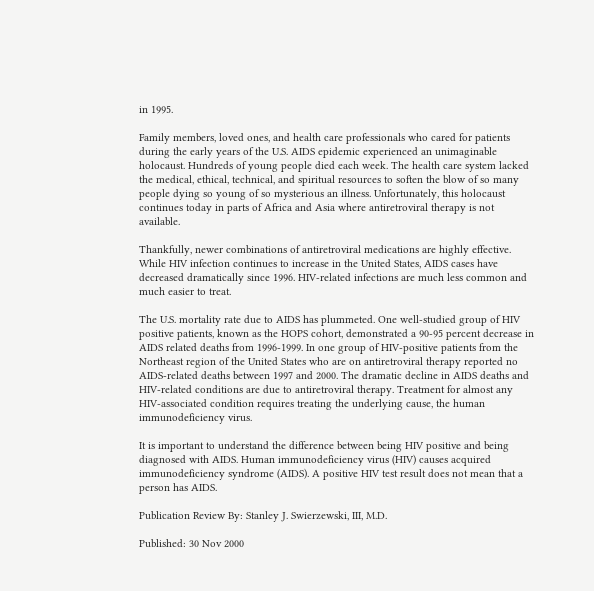in 1995.

Family members, loved ones, and health care professionals who cared for patients during the early years of the U.S. AIDS epidemic experienced an unimaginable holocaust. Hundreds of young people died each week. The health care system lacked the medical, ethical, technical, and spiritual resources to soften the blow of so many people dying so young of so mysterious an illness. Unfortunately, this holocaust continues today in parts of Africa and Asia where antiretroviral therapy is not available.

Thankfully, newer combinations of antiretroviral medications are highly effective. While HIV infection continues to increase in the United States, AIDS cases have decreased dramatically since 1996. HIV-related infections are much less common and much easier to treat.

The U.S. mortality rate due to AIDS has plummeted. One well-studied group of HIV positive patients, known as the HOPS cohort, demonstrated a 90-95 percent decrease in AIDS related deaths from 1996-1999. In one group of HIV-positive patients from the Northeast region of the United States who are on antiretroviral therapy reported no AIDS-related deaths between 1997 and 2000. The dramatic decline in AIDS deaths and HIV-related conditions are due to antiretroviral therapy. Treatment for almost any HIV-associated condition requires treating the underlying cause, the human immunodeficiency virus.

It is important to understand the difference between being HIV positive and being diagnosed with AIDS. Human immunodeficiency virus (HIV) causes acquired immunodeficiency syndrome (AIDS). A positive HIV test result does not mean that a person has AIDS.

Publication Review By: Stanley J. Swierzewski, III, M.D.

Published: 30 Nov 2000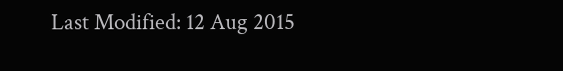Last Modified: 12 Aug 2015